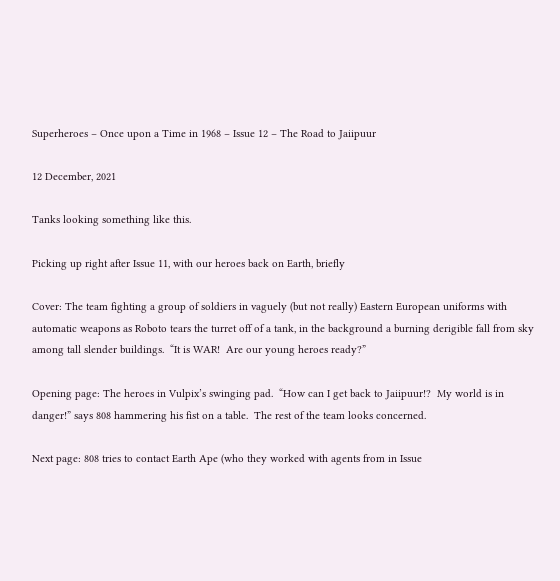Superheroes – Once upon a Time in 1968 – Issue 12 – The Road to Jaiipuur

12 December, 2021

Tanks looking something like this.

Picking up right after Issue 11, with our heroes back on Earth, briefly

Cover: The team fighting a group of soldiers in vaguely (but not really) Eastern European uniforms with automatic weapons as Roboto tears the turret off of a tank, in the background a burning derigible fall from sky among tall slender buildings.  “It is WAR!  Are our young heroes ready?”

Opening page: The heroes in Vulpix’s swinging pad.  “How can I get back to Jaiipuur!?  My world is in danger!” says 808 hammering his fist on a table.  The rest of the team looks concerned.

Next page: 808 tries to contact Earth Ape (who they worked with agents from in Issue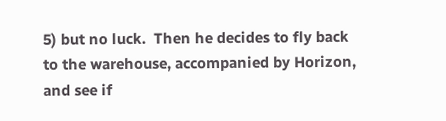5) but no luck.  Then he decides to fly back to the warehouse, accompanied by Horizon, and see if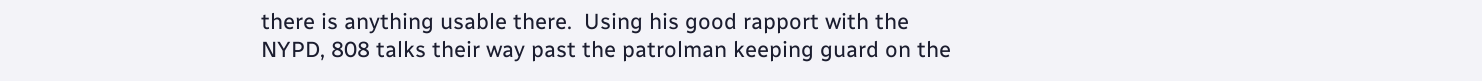there is anything usable there.  Using his good rapport with the NYPD, 808 talks their way past the patrolman keeping guard on the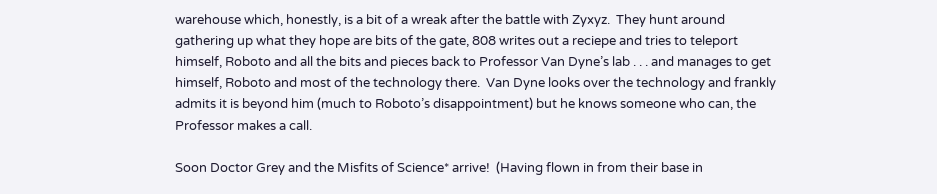warehouse which, honestly, is a bit of a wreak after the battle with Zyxyz.  They hunt around gathering up what they hope are bits of the gate, 808 writes out a reciepe and tries to teleport himself, Roboto and all the bits and pieces back to Professor Van Dyne’s lab . . . and manages to get himself, Roboto and most of the technology there.  Van Dyne looks over the technology and frankly admits it is beyond him (much to Roboto’s disappointment) but he knows someone who can, the Professor makes a call.

Soon Doctor Grey and the Misfits of Science* arrive!  (Having flown in from their base in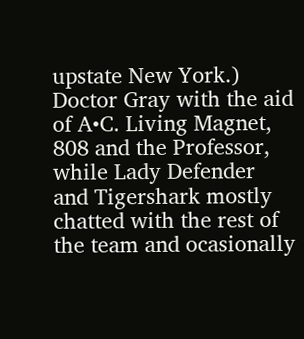upstate New York.)  Doctor Gray with the aid of A•C. Living Magnet, 808 and the Professor, while Lady Defender and Tigershark mostly chatted with the rest of the team and ocasionally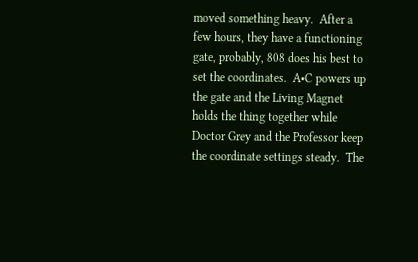moved something heavy.  After a few hours, they have a functioning gate, probably, 808 does his best to set the coordinates.  A•C powers up the gate and the Living Magnet holds the thing together while Doctor Grey and the Professor keep the coordinate settings steady.  The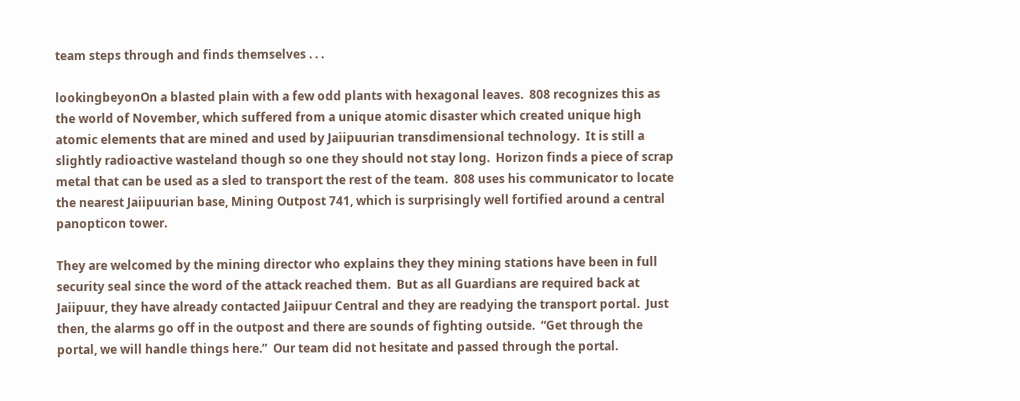team steps through and finds themselves . . .

lookingbeyonOn a blasted plain with a few odd plants with hexagonal leaves.  808 recognizes this as the world of November, which suffered from a unique atomic disaster which created unique high atomic elements that are mined and used by Jaiipuurian transdimensional technology.  It is still a slightly radioactive wasteland though so one they should not stay long.  Horizon finds a piece of scrap metal that can be used as a sled to transport the rest of the team.  808 uses his communicator to locate the nearest Jaiipuurian base, Mining Outpost 741, which is surprisingly well fortified around a central panopticon tower.

They are welcomed by the mining director who explains they they mining stations have been in full security seal since the word of the attack reached them.  But as all Guardians are required back at Jaiipuur, they have already contacted Jaiipuur Central and they are readying the transport portal.  Just then, the alarms go off in the outpost and there are sounds of fighting outside.  “Get through the portal, we will handle things here.”  Our team did not hesitate and passed through the portal.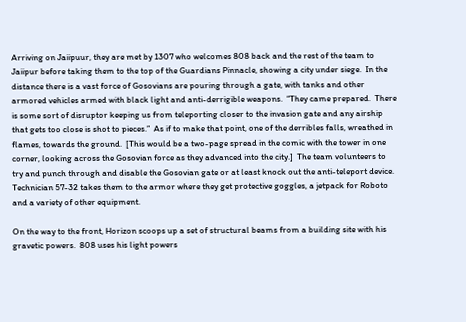Arriving on Jaiipuur, they are met by 1307 who welcomes 808 back and the rest of the team to Jaiipur before taking them to the top of the Guardians Pinnacle, showing a city under siege.  In the distance there is a vast force of Gosovians are pouring through a gate, with tanks and other armored vehicles armed with black light and anti-derrigible weapons.  “They came prepared.  There is some sort of disruptor keeping us from teleporting closer to the invasion gate and any airship that gets too close is shot to pieces.”  As if to make that point, one of the derribles falls, wreathed in flames, towards the ground.  [This would be a two-page spread in the comic with the tower in one corner, looking across the Gosovian force as they advanced into the city.]  The team volunteers to try and punch through and disable the Gosovian gate or at least knock out the anti-teleport device.  Technician 57-32 takes them to the armor where they get protective goggles, a jetpack for Roboto and a variety of other equipment.

On the way to the front, Horizon scoops up a set of structural beams from a building site with his gravetic powers.  808 uses his light powers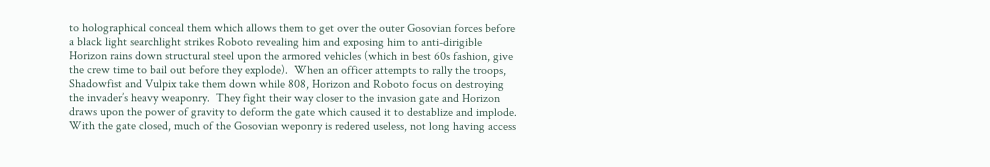to holographical conceal them which allows them to get over the outer Gosovian forces before a black light searchlight strikes Roboto revealing him and exposing him to anti-dirigible Horizon rains down structural steel upon the armored vehicles (which in best 60s fashion, give the crew time to bail out before they explode).  When an officer attempts to rally the troops, Shadowfist and Vulpix take them down while 808, Horizon and Roboto focus on destroying the invader’s heavy weaponry.  They fight their way closer to the invasion gate and Horizon draws upon the power of gravity to deform the gate which caused it to destablize and implode.  With the gate closed, much of the Gosovian weponry is redered useless, not long having access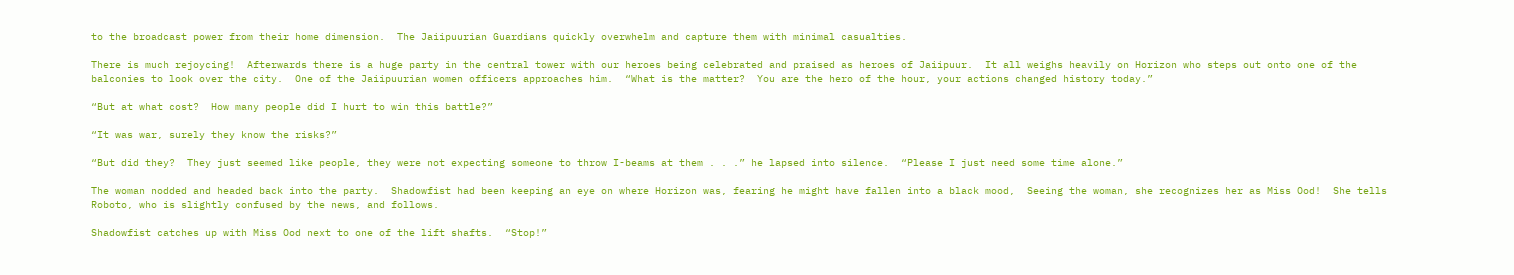to the broadcast power from their home dimension.  The Jaiipuurian Guardians quickly overwhelm and capture them with minimal casualties.

There is much rejoycing!  Afterwards there is a huge party in the central tower with our heroes being celebrated and praised as heroes of Jaiipuur.  It all weighs heavily on Horizon who steps out onto one of the balconies to look over the city.  One of the Jaiipuurian women officers approaches him.  “What is the matter?  You are the hero of the hour, your actions changed history today.”

“But at what cost?  How many people did I hurt to win this battle?”

“It was war, surely they know the risks?”

“But did they?  They just seemed like people, they were not expecting someone to throw I-beams at them . . .” he lapsed into silence.  “Please I just need some time alone.”

The woman nodded and headed back into the party.  Shadowfist had been keeping an eye on where Horizon was, fearing he might have fallen into a black mood,  Seeing the woman, she recognizes her as Miss Ood!  She tells Roboto, who is slightly confused by the news, and follows.

Shadowfist catches up with Miss Ood next to one of the lift shafts.  “Stop!”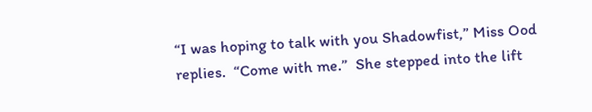“I was hoping to talk with you Shadowfist,” Miss Ood replies.  “Come with me.”  She stepped into the lift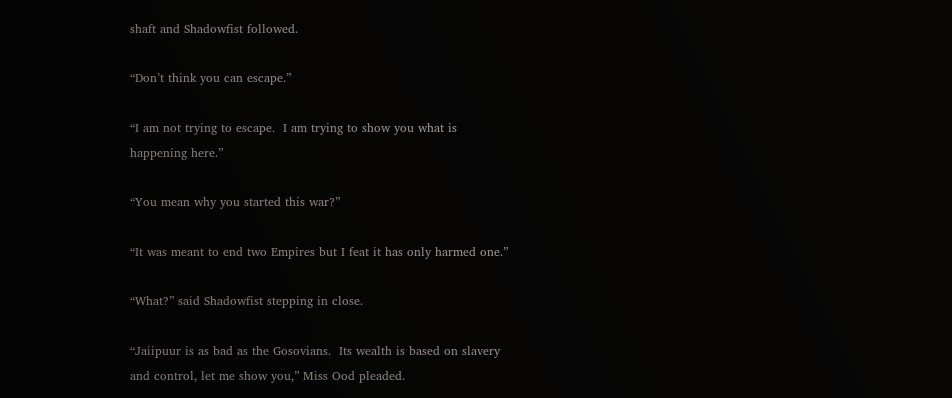shaft and Shadowfist followed.

“Don’t think you can escape.”

“I am not trying to escape.  I am trying to show you what is happening here.”

“You mean why you started this war?”

“It was meant to end two Empires but I feat it has only harmed one.”

“What?” said Shadowfist stepping in close.

“Jaiipuur is as bad as the Gosovians.  Its wealth is based on slavery and control, let me show you,” Miss Ood pleaded.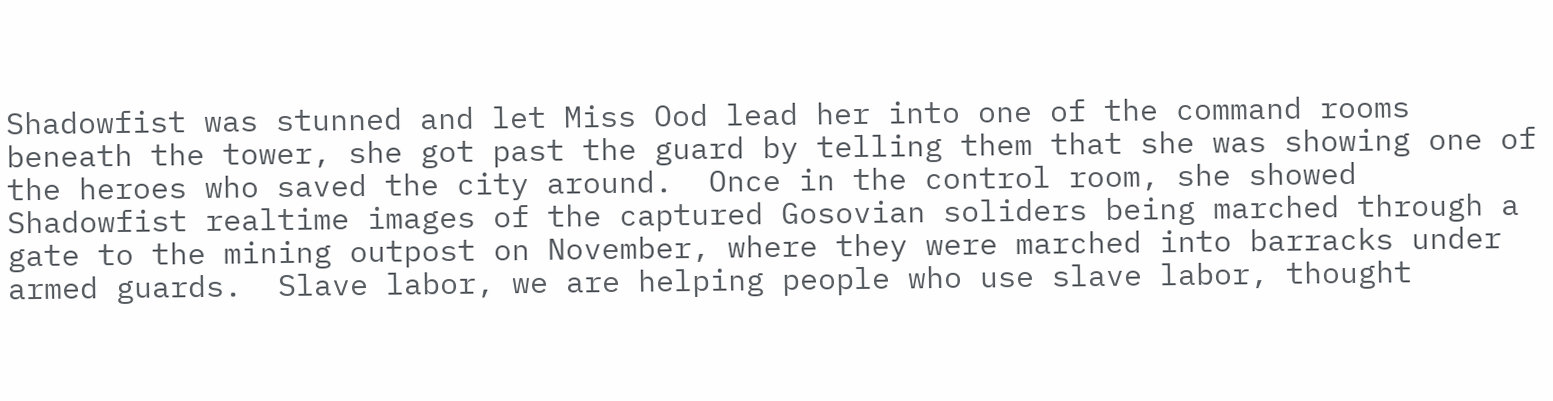Shadowfist was stunned and let Miss Ood lead her into one of the command rooms beneath the tower, she got past the guard by telling them that she was showing one of the heroes who saved the city around.  Once in the control room, she showed Shadowfist realtime images of the captured Gosovian soliders being marched through a gate to the mining outpost on November, where they were marched into barracks under armed guards.  Slave labor, we are helping people who use slave labor, thought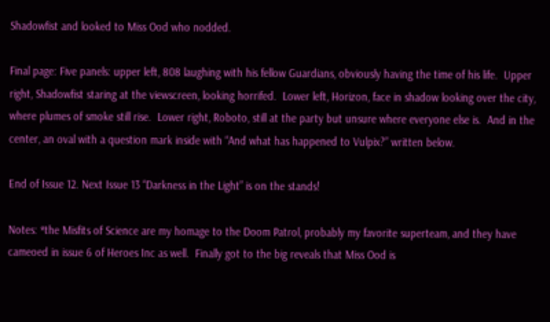Shadowfist and looked to Miss Ood who nodded.

Final page: Five panels: upper left, 808 laughing with his fellow Guardians, obviously having the time of his life.  Upper right, Shadowfist staring at the viewscreen, looking horrifed.  Lower left, Horizon, face in shadow looking over the city, where plumes of smoke still rise.  Lower right, Roboto, still at the party but unsure where everyone else is.  And in the center, an oval with a question mark inside with “And what has happened to Vulpix?” written below.

End of Issue 12. Next Issue 13 “Darkness in the Light” is on the stands!

Notes: *the Misfits of Science are my homage to the Doom Patrol, probably my favorite superteam, and they have cameoed in issue 6 of Heroes Inc as well.  Finally got to the big reveals that Miss Ood is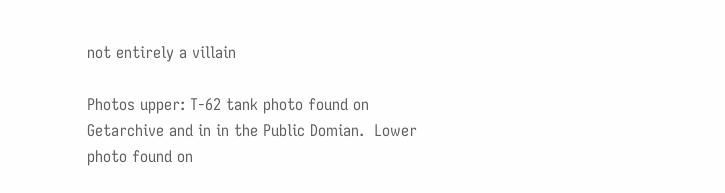not entirely a villain

Photos upper: T-62 tank photo found on Getarchive and in in the Public Domian.  Lower photo found on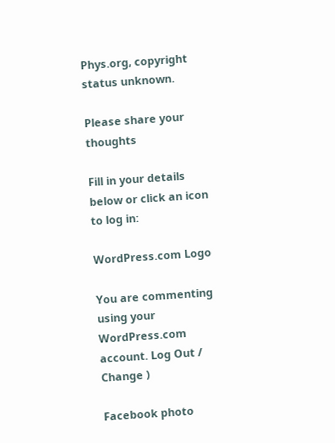Phys.org, copyright status unknown.

Please share your thoughts

Fill in your details below or click an icon to log in:

WordPress.com Logo

You are commenting using your WordPress.com account. Log Out /  Change )

Facebook photo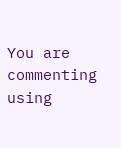You are commenting using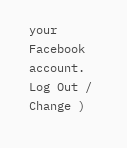your Facebook account. Log Out /  Change )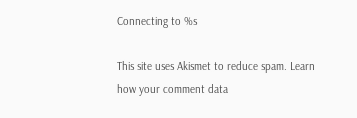Connecting to %s

This site uses Akismet to reduce spam. Learn how your comment data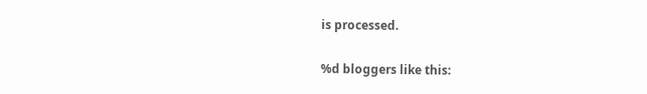is processed.

%d bloggers like this: